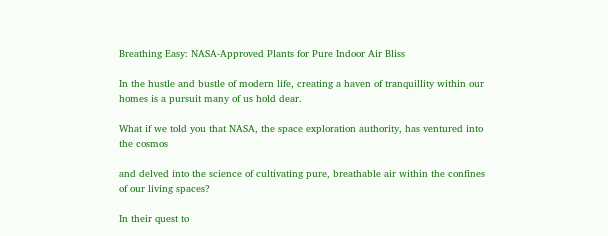Breathing Easy: NASA-Approved Plants for Pure Indoor Air Bliss

In the hustle and bustle of modern life, creating a haven of tranquillity within our homes is a pursuit many of us hold dear.

What if we told you that NASA, the space exploration authority, has ventured into the cosmos

and delved into the science of cultivating pure, breathable air within the confines of our living spaces?

In their quest to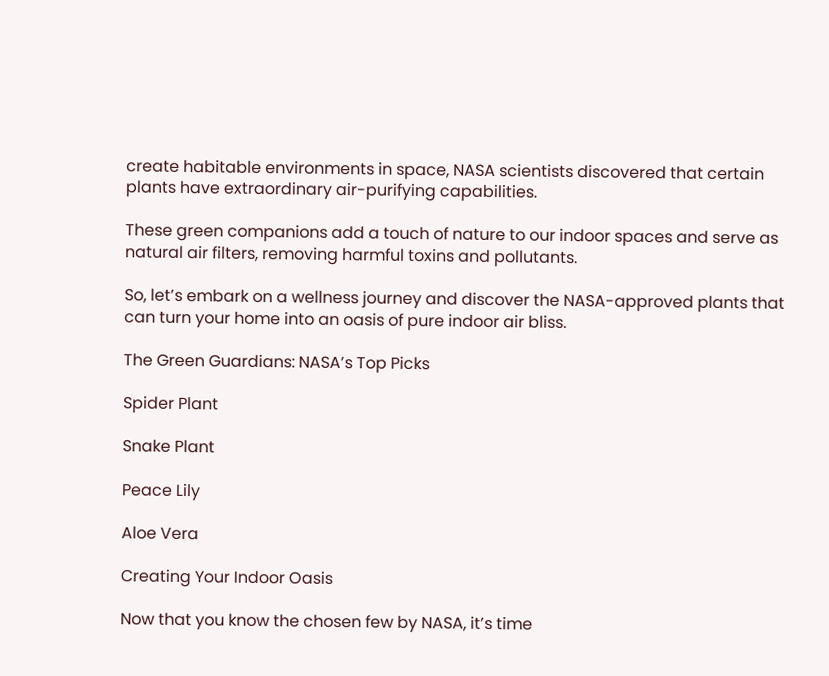create habitable environments in space, NASA scientists discovered that certain plants have extraordinary air-purifying capabilities.

These green companions add a touch of nature to our indoor spaces and serve as natural air filters, removing harmful toxins and pollutants.

So, let’s embark on a wellness journey and discover the NASA-approved plants that can turn your home into an oasis of pure indoor air bliss.

The Green Guardians: NASA’s Top Picks

Spider Plant

Snake Plant

Peace Lily

Aloe Vera

Creating Your Indoor Oasis

Now that you know the chosen few by NASA, it’s time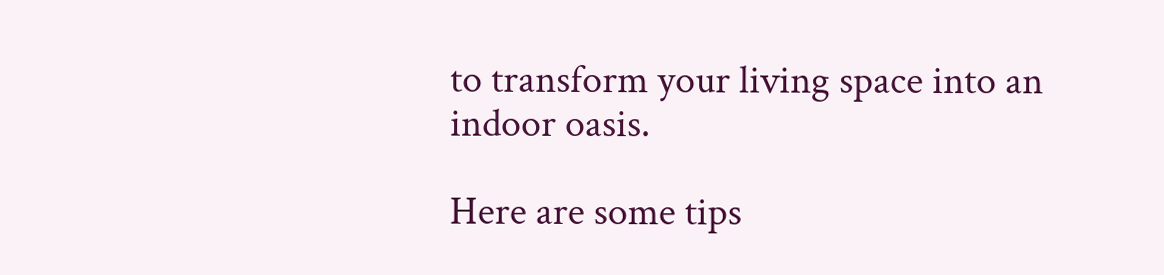to transform your living space into an indoor oasis.

Here are some tips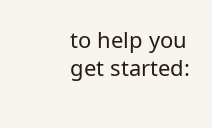to help you get started: